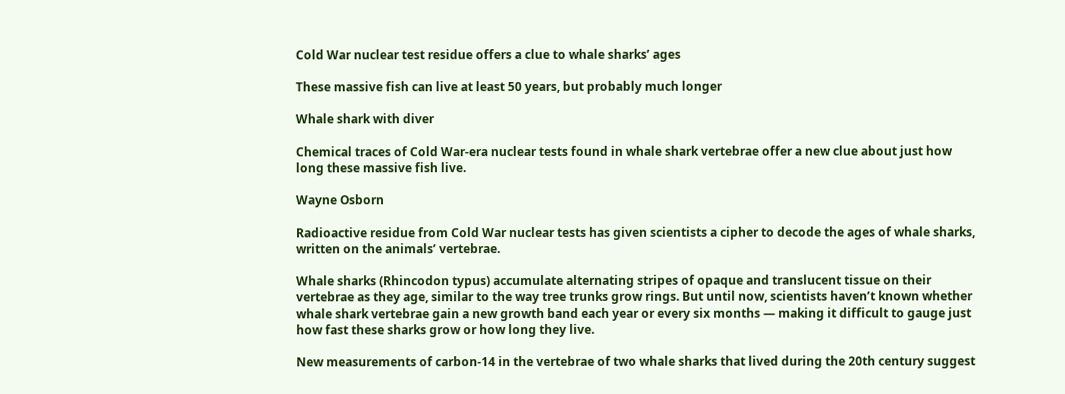Cold War nuclear test residue offers a clue to whale sharks’ ages

These massive fish can live at least 50 years, but probably much longer

Whale shark with diver

Chemical traces of Cold War-era nuclear tests found in whale shark vertebrae offer a new clue about just how long these massive fish live.

Wayne Osborn

Radioactive residue from Cold War nuclear tests has given scientists a cipher to decode the ages of whale sharks, written on the animals’ vertebrae.

Whale sharks (Rhincodon typus) accumulate alternating stripes of opaque and translucent tissue on their vertebrae as they age, similar to the way tree trunks grow rings. But until now, scientists haven’t known whether whale shark vertebrae gain a new growth band each year or every six months — making it difficult to gauge just how fast these sharks grow or how long they live.

New measurements of carbon-14 in the vertebrae of two whale sharks that lived during the 20th century suggest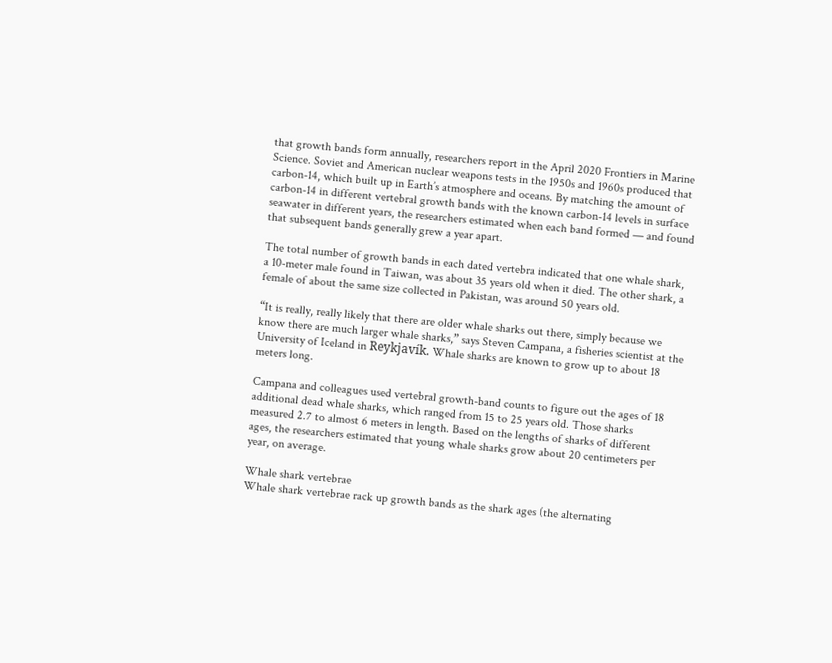that growth bands form annually, researchers report in the April 2020 Frontiers in Marine Science. Soviet and American nuclear weapons tests in the 1950s and 1960s produced that carbon-14, which built up in Earth’s atmosphere and oceans. By matching the amount of carbon-14 in different vertebral growth bands with the known carbon-14 levels in surface seawater in different years, the researchers estimated when each band formed — and found that subsequent bands generally grew a year apart.

The total number of growth bands in each dated vertebra indicated that one whale shark, a 10-meter male found in Taiwan, was about 35 years old when it died. The other shark, a female of about the same size collected in Pakistan, was around 50 years old.

“It is really, really likely that there are older whale sharks out there, simply because we know there are much larger whale sharks,” says Steven Campana, a fisheries scientist at the University of Iceland in Reykjavík. Whale sharks are known to grow up to about 18 meters long.

Campana and colleagues used vertebral growth-band counts to figure out the ages of 18 additional dead whale sharks, which ranged from 15 to 25 years old. Those sharks measured 2.7 to almost 6 meters in length. Based on the lengths of sharks of different ages, the researchers estimated that young whale sharks grow about 20 centimeters per year, on average.

Whale shark vertebrae
Whale shark vertebrae rack up growth bands as the shark ages (the alternating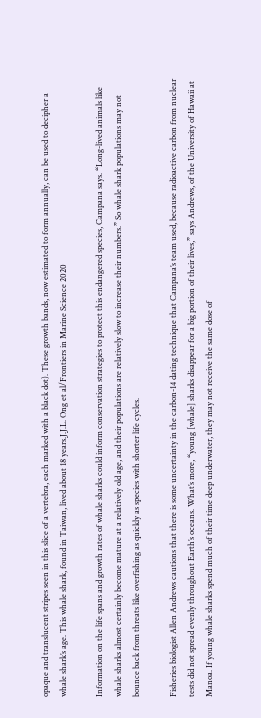opaque and translucent stripes seen in this slice of a vertebra, each marked with a black dot). These growth bands, now estimated to form annually, can be used to decipher a whale shark’s age. This whale shark, found in Taiwan, lived about 18 years.J.J.L. Ong et al/Frontiers in Marine Science 2020

Information on the life spans and growth rates of whale sharks could inform conservation strategies to protect this endangered species, Campana says. “Long-lived animals like whale sharks almost certainly become mature at a relatively old age, and their populations are relatively slow to increase their numbers.” So whale shark populations may not bounce back from threats like overfishing as quickly as species with shorter life cycles.

Fisheries biologist Allen Andrews cautions that there is some uncertainty in the carbon-14 dating technique that Campana’s team used, because radioactive carbon from nuclear tests did not spread evenly throughout Earth’s oceans. What’s more, “young [whale] sharks disappear for a big portion of their lives,” says Andrews, of the University of Hawaii at Manoa. If young whale sharks spend much of their time deep underwater, they may not receive the same dose of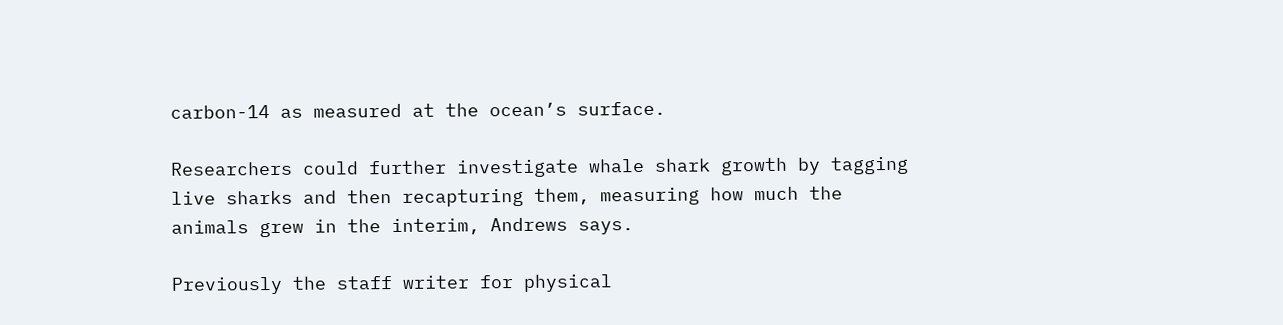carbon-14 as measured at the ocean’s surface.

Researchers could further investigate whale shark growth by tagging live sharks and then recapturing them, measuring how much the animals grew in the interim, Andrews says.

Previously the staff writer for physical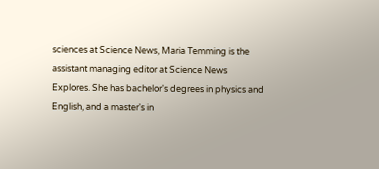sciences at Science News, Maria Temming is the assistant managing editor at Science News Explores. She has bachelor's degrees in physics and English, and a master's in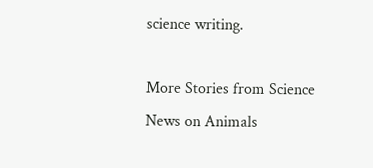science writing.

More Stories from Science News on Animals